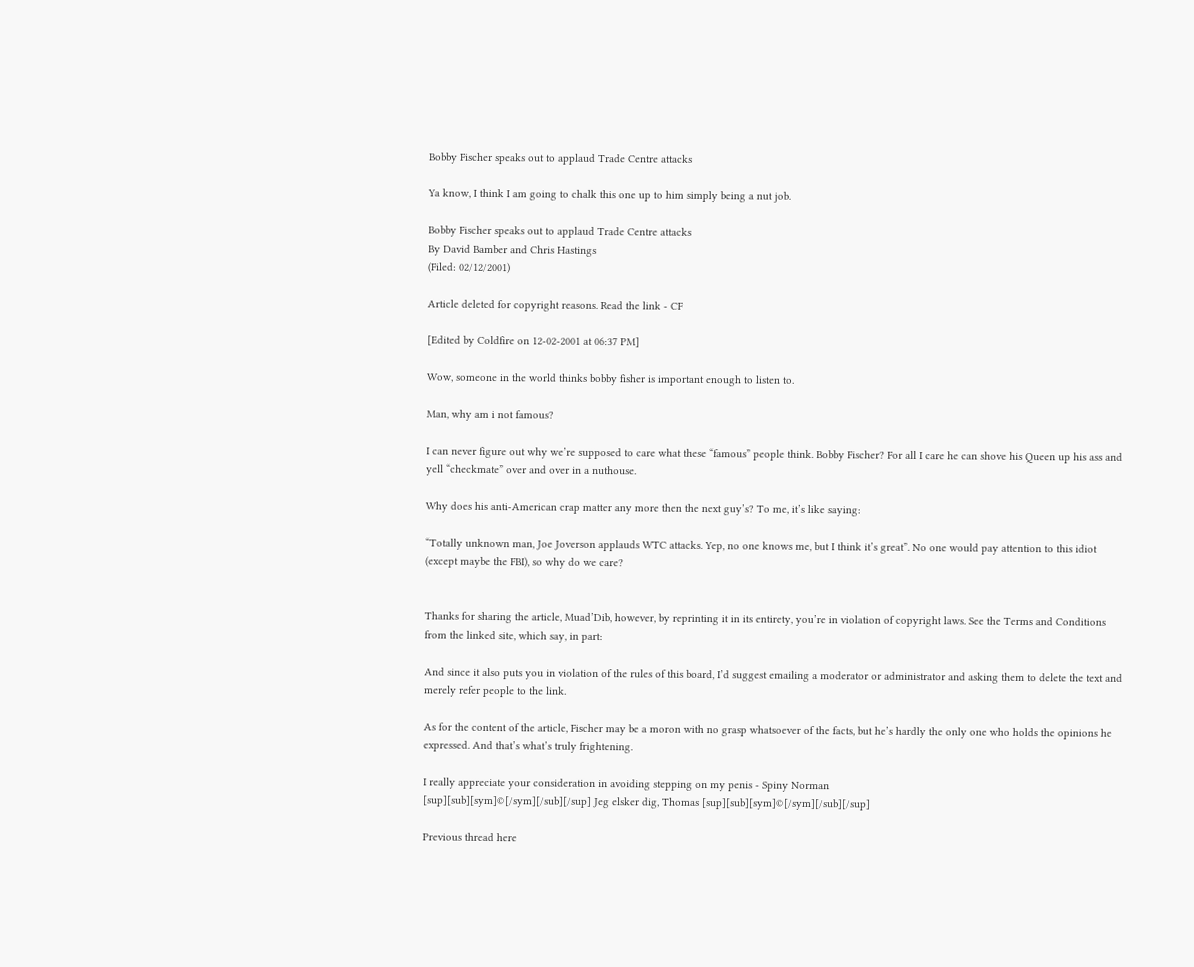Bobby Fischer speaks out to applaud Trade Centre attacks

Ya know, I think I am going to chalk this one up to him simply being a nut job.

Bobby Fischer speaks out to applaud Trade Centre attacks
By David Bamber and Chris Hastings
(Filed: 02/12/2001)

Article deleted for copyright reasons. Read the link - CF

[Edited by Coldfire on 12-02-2001 at 06:37 PM]

Wow, someone in the world thinks bobby fisher is important enough to listen to.

Man, why am i not famous?

I can never figure out why we’re supposed to care what these “famous” people think. Bobby Fischer? For all I care he can shove his Queen up his ass and yell “checkmate” over and over in a nuthouse.

Why does his anti-American crap matter any more then the next guy’s? To me, it’s like saying:

“Totally unknown man, Joe Joverson applauds WTC attacks. Yep, no one knows me, but I think it’s great”. No one would pay attention to this idiot (except maybe the FBI), so why do we care?


Thanks for sharing the article, Muad’Dib, however, by reprinting it in its entirety, you’re in violation of copyright laws. See the Terms and Conditions from the linked site, which say, in part:

And since it also puts you in violation of the rules of this board, I’d suggest emailing a moderator or administrator and asking them to delete the text and merely refer people to the link.

As for the content of the article, Fischer may be a moron with no grasp whatsoever of the facts, but he’s hardly the only one who holds the opinions he expressed. And that’s what’s truly frightening.

I really appreciate your consideration in avoiding stepping on my penis - Spiny Norman
[sup][sub][sym]©[/sym][/sub][/sup] Jeg elsker dig, Thomas [sup][sub][sym]©[/sym][/sub][/sup]

Previous thread here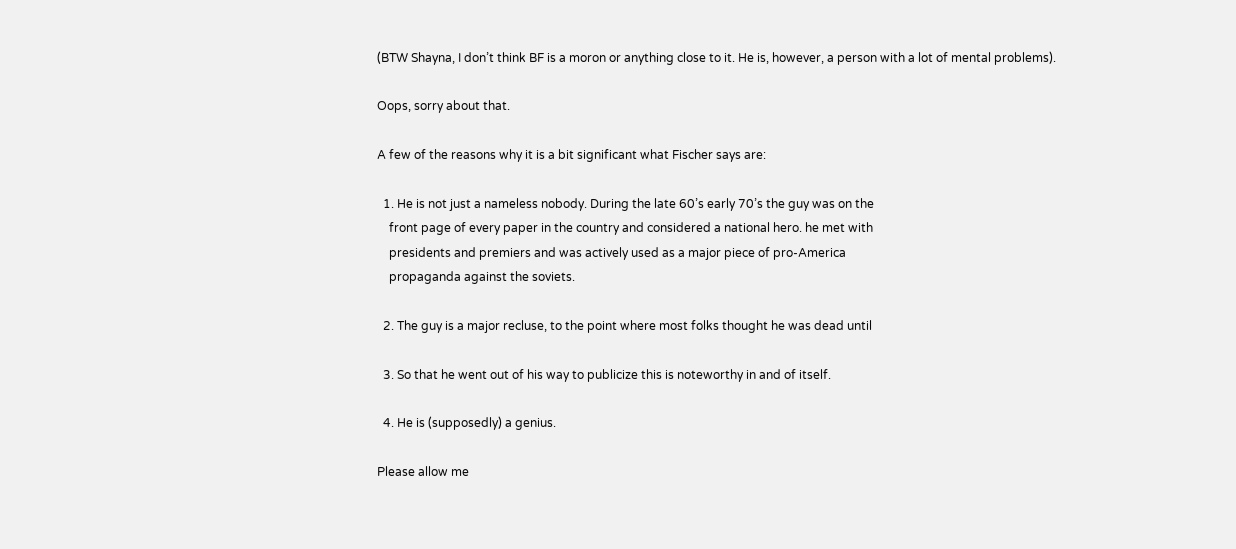(BTW Shayna, I don’t think BF is a moron or anything close to it. He is, however, a person with a lot of mental problems).

Oops, sorry about that.

A few of the reasons why it is a bit significant what Fischer says are:

  1. He is not just a nameless nobody. During the late 60’s early 70’s the guy was on the
    front page of every paper in the country and considered a national hero. he met with
    presidents and premiers and was actively used as a major piece of pro-America
    propaganda against the soviets.

  2. The guy is a major recluse, to the point where most folks thought he was dead until

  3. So that he went out of his way to publicize this is noteworthy in and of itself.

  4. He is (supposedly) a genius.

Please allow me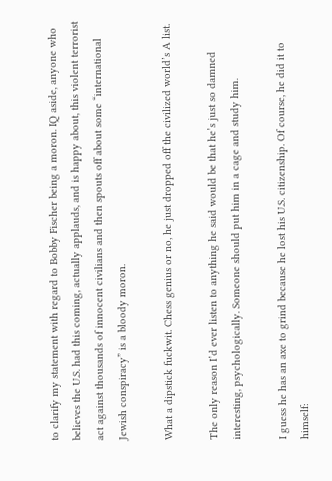to clarify my statement with regard to Bobby Fischer being a moron. IQ aside, anyone who believes the U.S. had this coming, actually applauds, and is happy about, this violent terrorist act against thousands of innocent civilians and then spouts off about some “international Jewish conspiracy” is a bloody moron.

What a dipstick fuckwit. Chess genius or no, he just dropped off the civilized world’s A list.

The only reason I’d ever listen to anything he said would be that he’s just so damned interesting, psychologically. Someone should put him in a cage and study him.

I guess he has an axe to grind because he lost his U.S. citizenship. Of course, he did it to himself: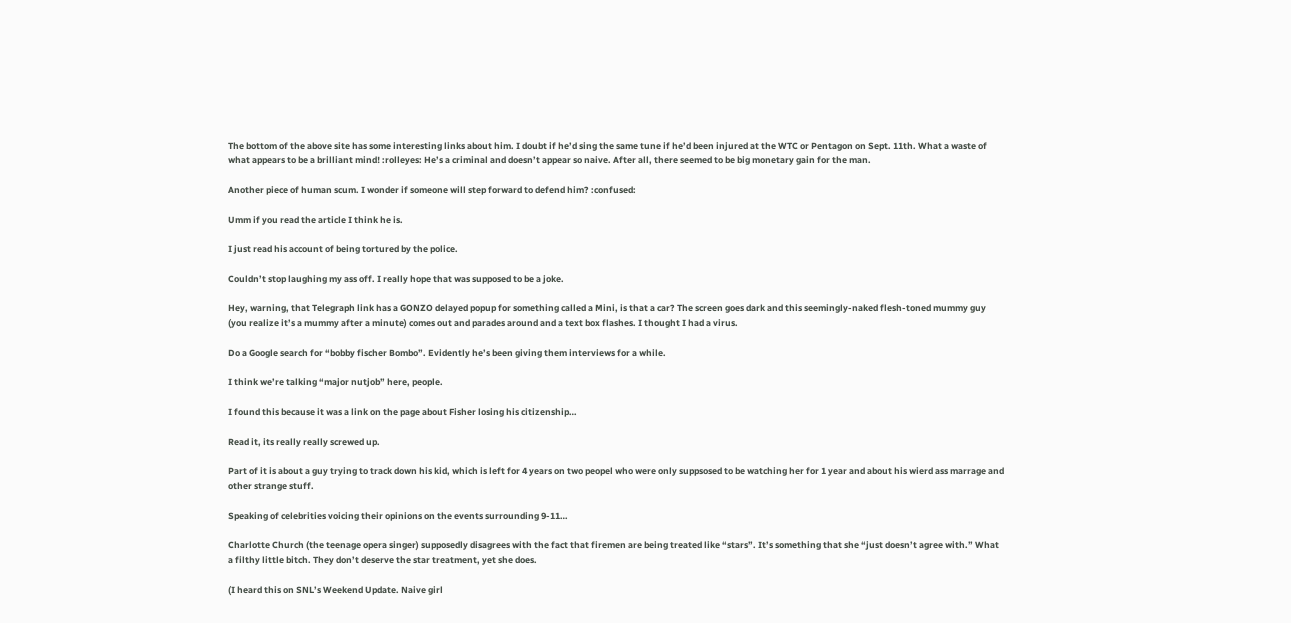The bottom of the above site has some interesting links about him. I doubt if he’d sing the same tune if he’d been injured at the WTC or Pentagon on Sept. 11th. What a waste of what appears to be a brilliant mind! :rolleyes: He’s a criminal and doesn’t appear so naive. After all, there seemed to be big monetary gain for the man.

Another piece of human scum. I wonder if someone will step forward to defend him? :confused:

Umm if you read the article I think he is.

I just read his account of being tortured by the police.

Couldn’t stop laughing my ass off. I really hope that was supposed to be a joke.

Hey, warning, that Telegraph link has a GONZO delayed popup for something called a Mini, is that a car? The screen goes dark and this seemingly-naked flesh-toned mummy guy (you realize it’s a mummy after a minute) comes out and parades around and a text box flashes. I thought I had a virus.

Do a Google search for “bobby fischer Bombo”. Evidently he’s been giving them interviews for a while.

I think we’re talking “major nutjob” here, people.

I found this because it was a link on the page about Fisher losing his citizenship…

Read it, its really really screwed up.

Part of it is about a guy trying to track down his kid, which is left for 4 years on two peopel who were only suppsosed to be watching her for 1 year and about his wierd ass marrage and other strange stuff.

Speaking of celebrities voicing their opinions on the events surrounding 9-11…

Charlotte Church (the teenage opera singer) supposedly disagrees with the fact that firemen are being treated like “stars”. It’s something that she “just doesn’t agree with.” What a filthy little bitch. They don’t deserve the star treatment, yet she does.

(I heard this on SNL’s Weekend Update. Naive girl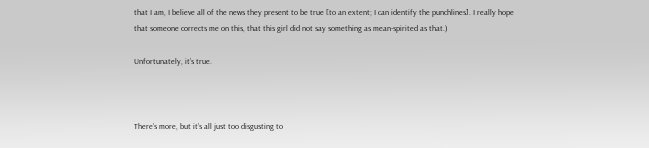that I am, I believe all of the news they present to be true [to an extent; I can identify the punchlines]. I really hope that someone corrects me on this, that this girl did not say something as mean-spirited as that.)

Unfortunately, it’s true.



There’s more, but it’s all just too disgusting to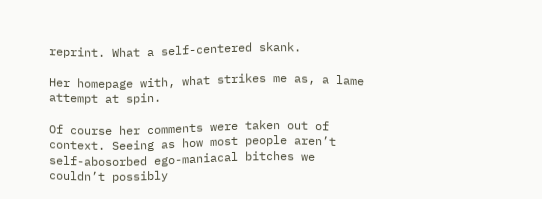reprint. What a self-centered skank.

Her homepage with, what strikes me as, a lame attempt at spin.

Of course her comments were taken out of context. Seeing as how most people aren’t self-abosorbed ego-maniacal bitches we couldn’t possibly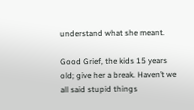understand what she meant.

Good Grief, the kids 15 years old; give her a break. Haven’t we all said stupid things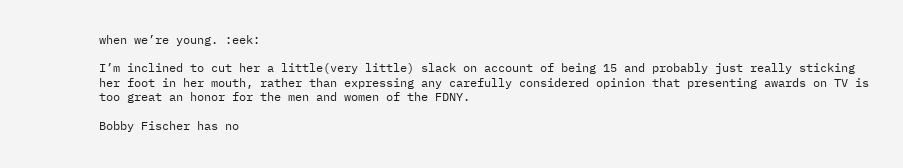when we’re young. :eek:

I’m inclined to cut her a little(very little) slack on account of being 15 and probably just really sticking her foot in her mouth, rather than expressing any carefully considered opinion that presenting awards on TV is too great an honor for the men and women of the FDNY.

Bobby Fischer has no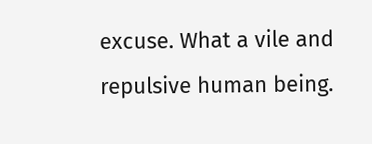excuse. What a vile and repulsive human being.